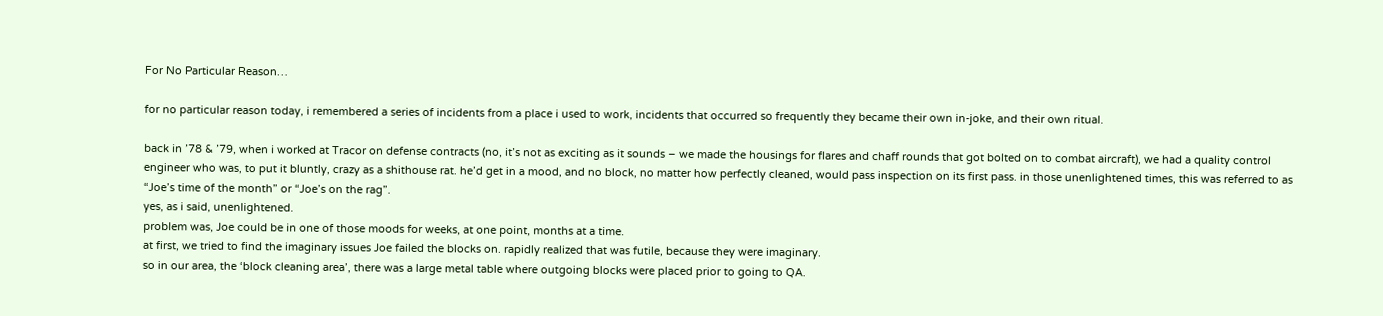For No Particular Reason…

for no particular reason today, i remembered a series of incidents from a place i used to work, incidents that occurred so frequently they became their own in-joke, and their own ritual.

back in ’78 & ’79, when i worked at Tracor on defense contracts (no, it’s not as exciting as it sounds – we made the housings for flares and chaff rounds that got bolted on to combat aircraft), we had a quality control engineer who was, to put it bluntly, crazy as a shithouse rat. he’d get in a mood, and no block, no matter how perfectly cleaned, would pass inspection on its first pass. in those unenlightened times, this was referred to as “Joe’s time of the month” or “Joe’s on the rag”.
yes, as i said, unenlightened.
problem was, Joe could be in one of those moods for weeks, at one point, months at a time.
at first, we tried to find the imaginary issues Joe failed the blocks on. rapidly realized that was futile, because they were imaginary.
so in our area, the ‘block cleaning area’, there was a large metal table where outgoing blocks were placed prior to going to QA.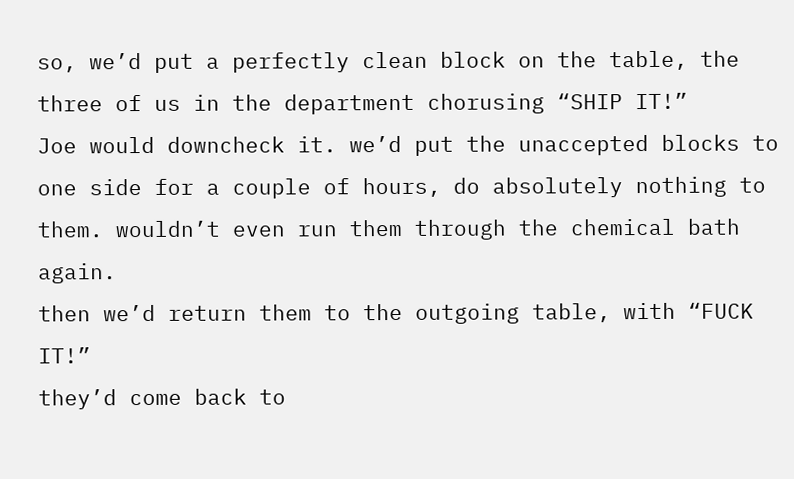so, we’d put a perfectly clean block on the table, the three of us in the department chorusing “SHIP IT!”
Joe would downcheck it. we’d put the unaccepted blocks to one side for a couple of hours, do absolutely nothing to them. wouldn’t even run them through the chemical bath again.
then we’d return them to the outgoing table, with “FUCK IT!”
they’d come back to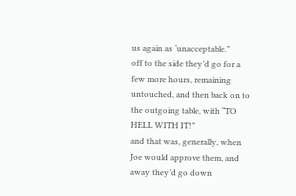us again as ‘unacceptable.”
off to the side they’d go for a few more hours, remaining untouched, and then back on to the outgoing table, with “TO HELL WITH IT!”
and that was, generally, when Joe would approve them, and away they’d go down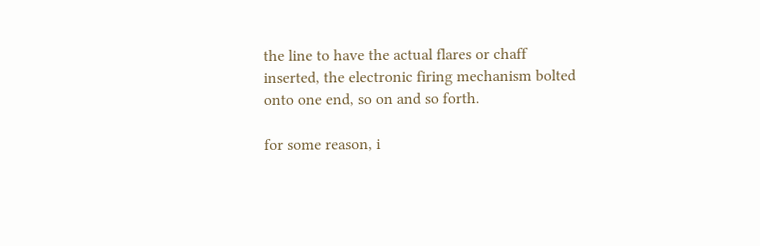the line to have the actual flares or chaff inserted, the electronic firing mechanism bolted onto one end, so on and so forth.

for some reason, i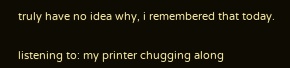truly have no idea why, i remembered that today.


listening to: my printer chugging along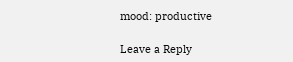mood: productive

Leave a Reply